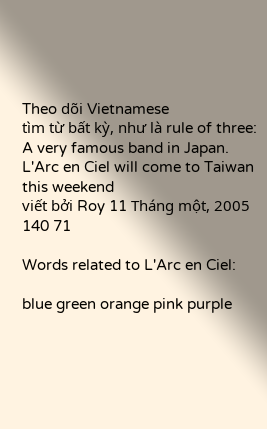Theo dõi Vietnamese
tìm từ bất kỳ, như là rule of three:
A very famous band in Japan.
L'Arc en Ciel will come to Taiwan this weekend
viết bởi Roy 11 Tháng một, 2005
140 71

Words related to L'Arc en Ciel:

blue green orange pink purple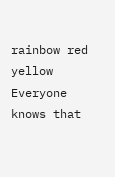rainbow red yellow
Everyone knows that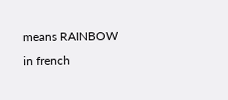means RAINBOW in french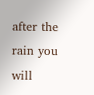after the rain you will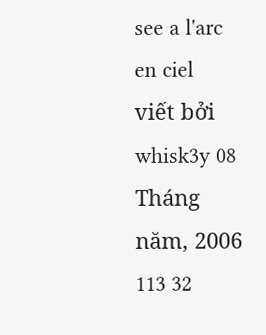see a l'arc en ciel
viết bởi whisk3y 08 Tháng năm, 2006
113 32